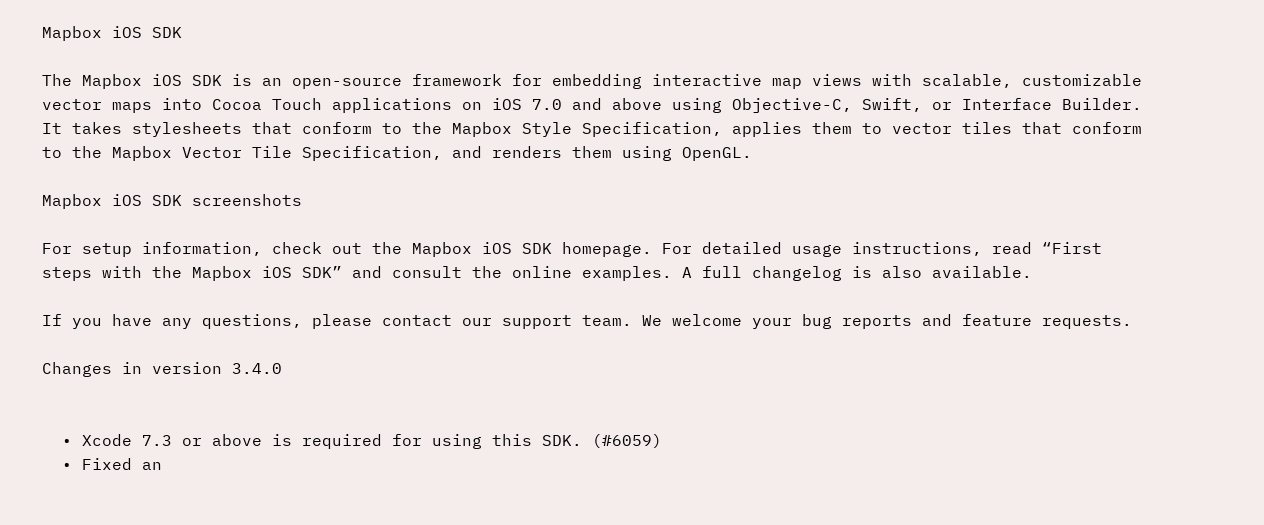Mapbox iOS SDK

The Mapbox iOS SDK is an open-source framework for embedding interactive map views with scalable, customizable vector maps into Cocoa Touch applications on iOS 7.0 and above using Objective-C, Swift, or Interface Builder. It takes stylesheets that conform to the Mapbox Style Specification, applies them to vector tiles that conform to the Mapbox Vector Tile Specification, and renders them using OpenGL.

Mapbox iOS SDK screenshots

For setup information, check out the Mapbox iOS SDK homepage. For detailed usage instructions, read “First steps with the Mapbox iOS SDK” and consult the online examples. A full changelog is also available.

If you have any questions, please contact our support team. We welcome your bug reports and feature requests.

Changes in version 3.4.0


  • Xcode 7.3 or above is required for using this SDK. (#6059)
  • Fixed an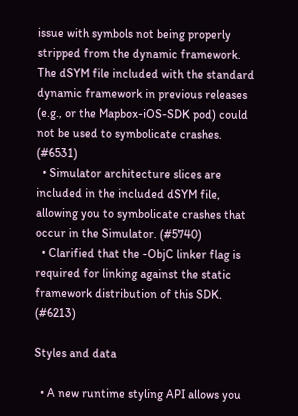issue with symbols not being properly stripped from the dynamic framework. The dSYM file included with the standard dynamic framework in previous releases (e.g., or the Mapbox-iOS-SDK pod) could not be used to symbolicate crashes. (#6531)
  • Simulator architecture slices are included in the included dSYM file, allowing you to symbolicate crashes that occur in the Simulator. (#5740)
  • Clarified that the -ObjC linker flag is required for linking against the static framework distribution of this SDK. (#6213)

Styles and data

  • A new runtime styling API allows you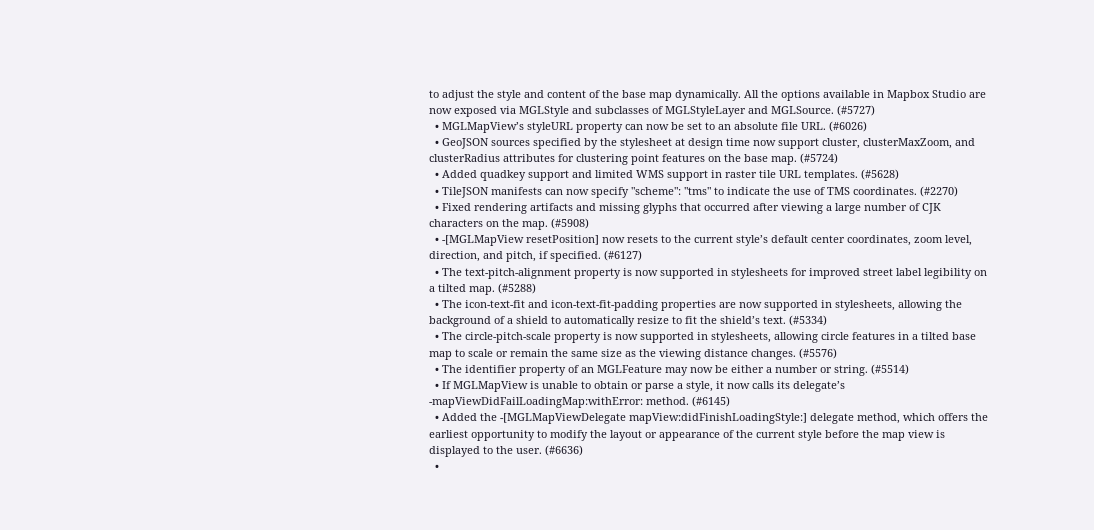to adjust the style and content of the base map dynamically. All the options available in Mapbox Studio are now exposed via MGLStyle and subclasses of MGLStyleLayer and MGLSource. (#5727)
  • MGLMapView’s styleURL property can now be set to an absolute file URL. (#6026)
  • GeoJSON sources specified by the stylesheet at design time now support cluster, clusterMaxZoom, and clusterRadius attributes for clustering point features on the base map. (#5724)
  • Added quadkey support and limited WMS support in raster tile URL templates. (#5628)
  • TileJSON manifests can now specify "scheme": "tms" to indicate the use of TMS coordinates. (#2270)
  • Fixed rendering artifacts and missing glyphs that occurred after viewing a large number of CJK characters on the map. (#5908)
  • -[MGLMapView resetPosition] now resets to the current style’s default center coordinates, zoom level, direction, and pitch, if specified. (#6127)
  • The text-pitch-alignment property is now supported in stylesheets for improved street label legibility on a tilted map. (#5288)
  • The icon-text-fit and icon-text-fit-padding properties are now supported in stylesheets, allowing the background of a shield to automatically resize to fit the shield’s text. (#5334)
  • The circle-pitch-scale property is now supported in stylesheets, allowing circle features in a tilted base map to scale or remain the same size as the viewing distance changes. (#5576)
  • The identifier property of an MGLFeature may now be either a number or string. (#5514)
  • If MGLMapView is unable to obtain or parse a style, it now calls its delegate’s -mapViewDidFailLoadingMap:withError: method. (#6145)
  • Added the -[MGLMapViewDelegate mapView:didFinishLoadingStyle:] delegate method, which offers the earliest opportunity to modify the layout or appearance of the current style before the map view is displayed to the user. (#6636)
  •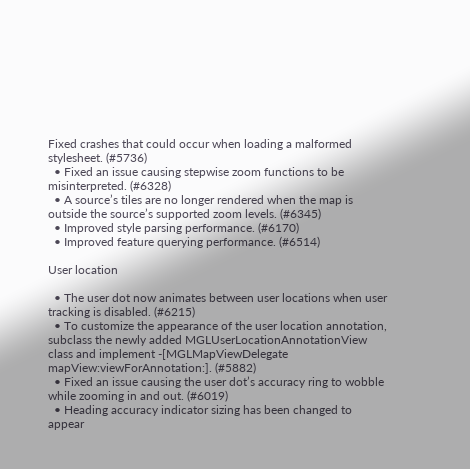Fixed crashes that could occur when loading a malformed stylesheet. (#5736)
  • Fixed an issue causing stepwise zoom functions to be misinterpreted. (#6328)
  • A source’s tiles are no longer rendered when the map is outside the source’s supported zoom levels. (#6345)
  • Improved style parsing performance. (#6170)
  • Improved feature querying performance. (#6514)

User location

  • The user dot now animates between user locations when user tracking is disabled. (#6215)
  • To customize the appearance of the user location annotation, subclass the newly added MGLUserLocationAnnotationView class and implement -[MGLMapViewDelegate mapView:viewForAnnotation:]. (#5882)
  • Fixed an issue causing the user dot’s accuracy ring to wobble while zooming in and out. (#6019)
  • Heading accuracy indicator sizing has been changed to appear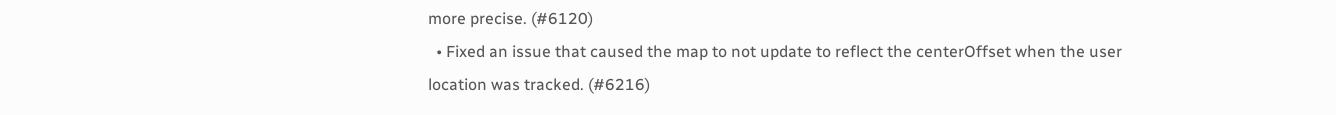more precise. (#6120)
  • Fixed an issue that caused the map to not update to reflect the centerOffset when the user location was tracked. (#6216)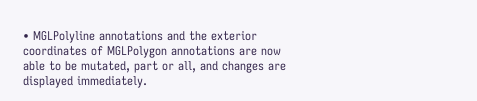• MGLPolyline annotations and the exterior coordinates of MGLPolygon annotations are now able to be mutated, part or all, and changes are displayed immediately.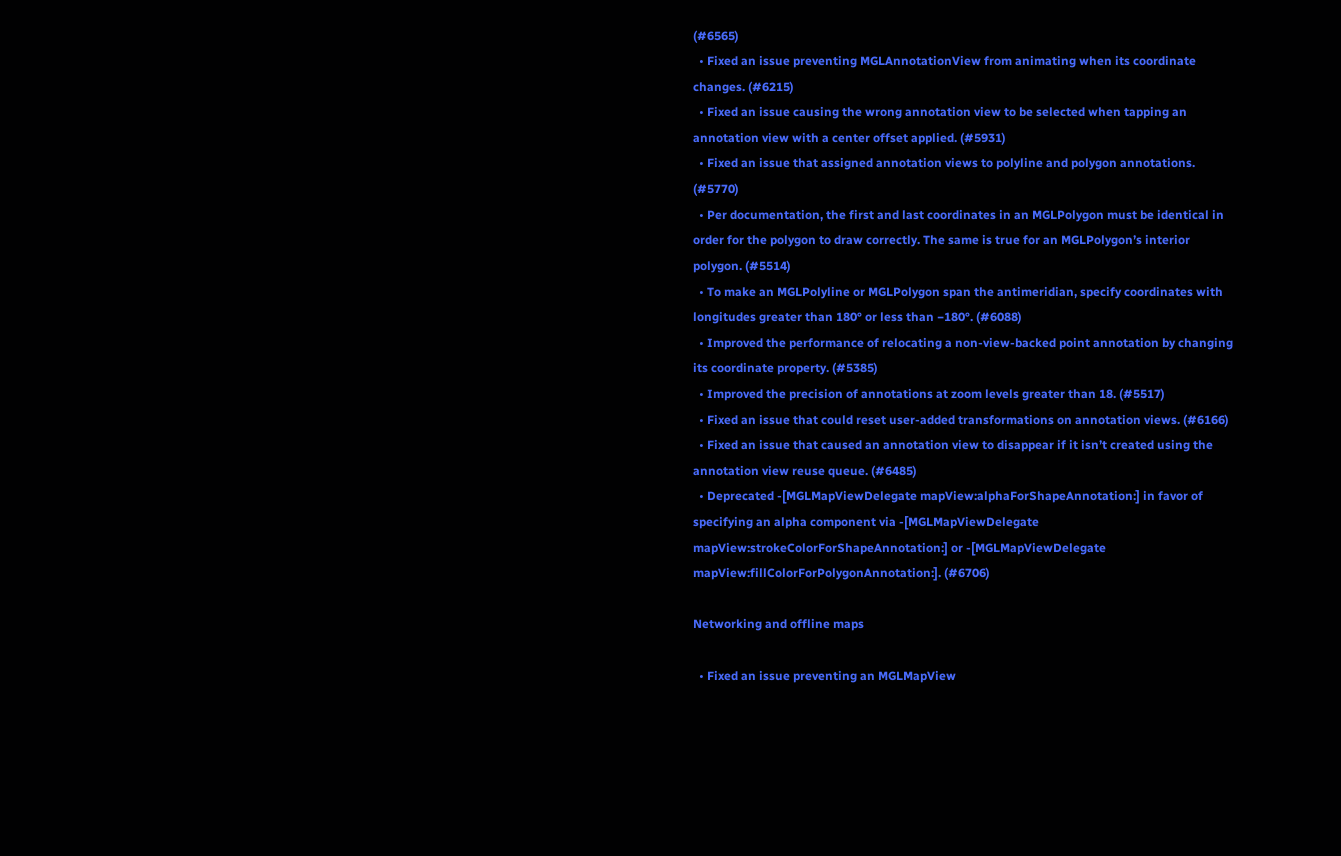(#6565)
  • Fixed an issue preventing MGLAnnotationView from animating when its coordinate changes. (#6215)
  • Fixed an issue causing the wrong annotation view to be selected when tapping an annotation view with a center offset applied. (#5931)
  • Fixed an issue that assigned annotation views to polyline and polygon annotations. (#5770)
  • Per documentation, the first and last coordinates in an MGLPolygon must be identical in order for the polygon to draw correctly. The same is true for an MGLPolygon’s interior polygon. (#5514)
  • To make an MGLPolyline or MGLPolygon span the antimeridian, specify coordinates with longitudes greater than 180° or less than −180°. (#6088)
  • Improved the performance of relocating a non-view-backed point annotation by changing its coordinate property. (#5385)
  • Improved the precision of annotations at zoom levels greater than 18. (#5517)
  • Fixed an issue that could reset user-added transformations on annotation views. (#6166)
  • Fixed an issue that caused an annotation view to disappear if it isn’t created using the annotation view reuse queue. (#6485)
  • Deprecated -[MGLMapViewDelegate mapView:alphaForShapeAnnotation:] in favor of specifying an alpha component via -[MGLMapViewDelegate mapView:strokeColorForShapeAnnotation:] or -[MGLMapViewDelegate mapView:fillColorForPolygonAnnotation:]. (#6706)

Networking and offline maps

  • Fixed an issue preventing an MGLMapView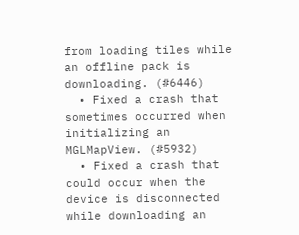from loading tiles while an offline pack is downloading. (#6446)
  • Fixed a crash that sometimes occurred when initializing an MGLMapView. (#5932)
  • Fixed a crash that could occur when the device is disconnected while downloading an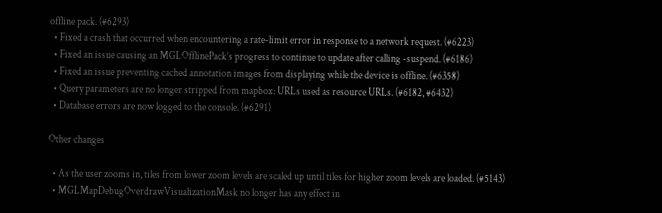offline pack. (#6293)
  • Fixed a crash that occurred when encountering a rate-limit error in response to a network request. (#6223)
  • Fixed an issue causing an MGLOfflinePack’s progress to continue to update after calling -suspend. (#6186)
  • Fixed an issue preventing cached annotation images from displaying while the device is offline. (#6358)
  • Query parameters are no longer stripped from mapbox: URLs used as resource URLs. (#6182, #6432)
  • Database errors are now logged to the console. (#6291)

Other changes

  • As the user zooms in, tiles from lower zoom levels are scaled up until tiles for higher zoom levels are loaded. (#5143)
  • MGLMapDebugOverdrawVisualizationMask no longer has any effect in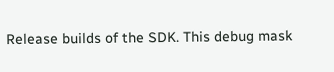Release builds of the SDK. This debug mask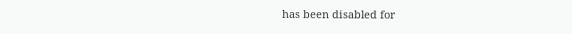has been disabled for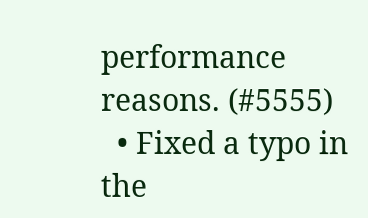performance reasons. (#5555)
  • Fixed a typo in the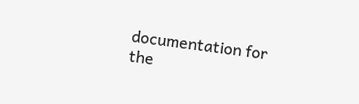documentation for the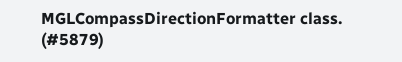MGLCompassDirectionFormatter class. (#5879)